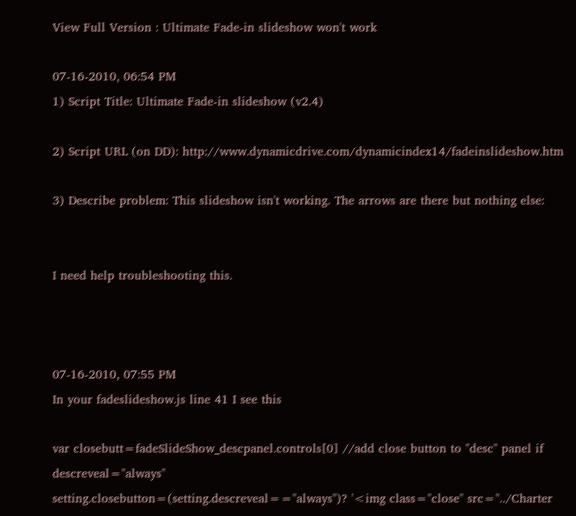View Full Version : Ultimate Fade-in slideshow won't work

07-16-2010, 06:54 PM
1) Script Title: Ultimate Fade-in slideshow (v2.4)

2) Script URL (on DD): http://www.dynamicdrive.com/dynamicindex14/fadeinslideshow.htm

3) Describe problem: This slideshow isn't working. The arrows are there but nothing else:


I need help troubleshooting this.



07-16-2010, 07:55 PM
In your fadeslideshow.js line 41 I see this

var closebutt=fadeSlideShow_descpanel.controls[0] //add close button to "desc" panel if descreveal="always"
setting.closebutton=(setting.descreveal=="always")? '<img class="close" src="../Charter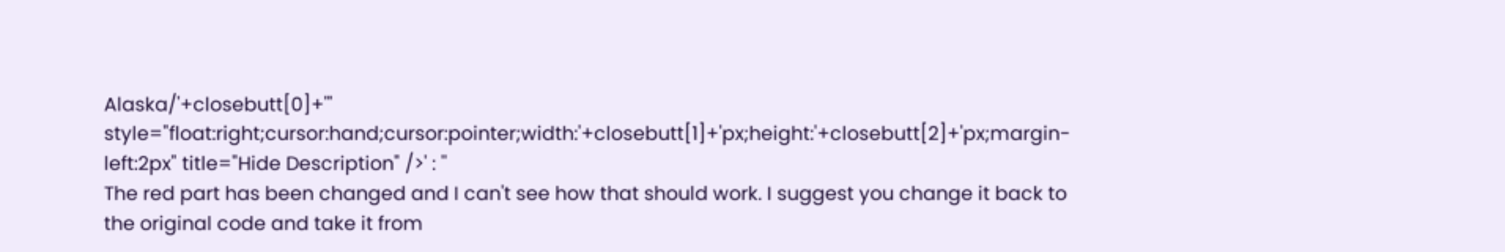Alaska/'+closebutt[0]+'" style="float:right;cursor:hand;cursor:pointer;width:'+closebutt[1]+'px;height:'+closebutt[2]+'px;margin-left:2px" title="Hide Description" />' : ''
The red part has been changed and I can't see how that should work. I suggest you change it back to the original code and take it from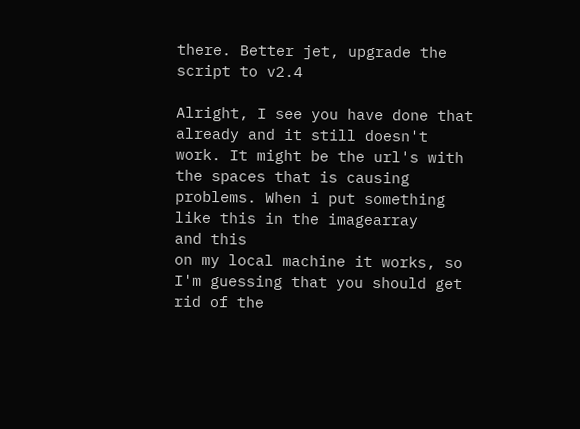there. Better jet, upgrade the script to v2.4

Alright, I see you have done that already and it still doesn't work. It might be the url's with the spaces that is causing problems. When i put something like this in the imagearray
and this
on my local machine it works, so I'm guessing that you should get rid of the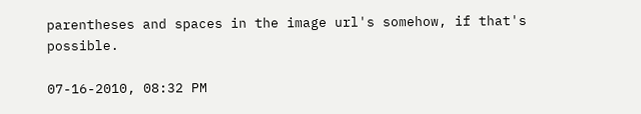parentheses and spaces in the image url's somehow, if that's possible.

07-16-2010, 08:32 PM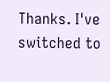Thanks. I've switched to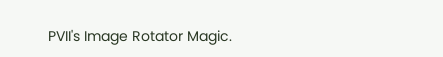PVII's Image Rotator Magic.